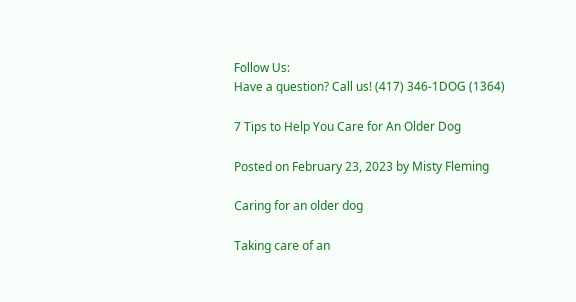Follow Us:
Have a question? Call us! (417) 346-1DOG (1364)

7 Tips to Help You Care for An Older Dog

Posted on February 23, 2023 by Misty Fleming

Caring for an older dog

Taking care of an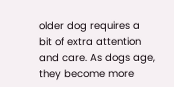older dog requires a bit of extra attention and care. As dogs age, they become more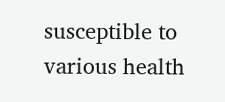susceptible to various health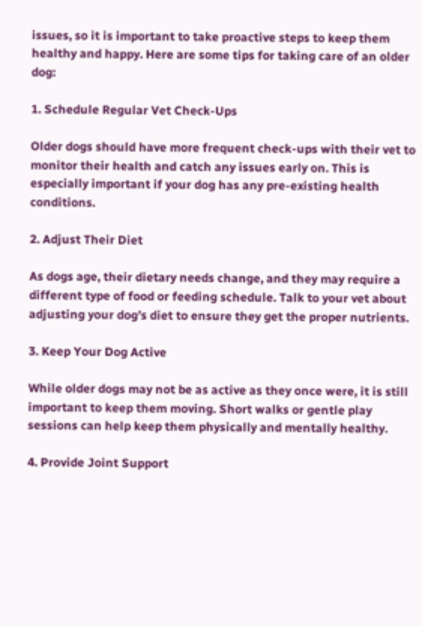issues, so it is important to take proactive steps to keep them healthy and happy. Here are some tips for taking care of an older dog:

1. Schedule Regular Vet Check-Ups

Older dogs should have more frequent check-ups with their vet to monitor their health and catch any issues early on. This is especially important if your dog has any pre-existing health conditions.

2. Adjust Their Diet

As dogs age, their dietary needs change, and they may require a different type of food or feeding schedule. Talk to your vet about adjusting your dog’s diet to ensure they get the proper nutrients.

3. Keep Your Dog Active

While older dogs may not be as active as they once were, it is still important to keep them moving. Short walks or gentle play sessions can help keep them physically and mentally healthy.

4. Provide Joint Support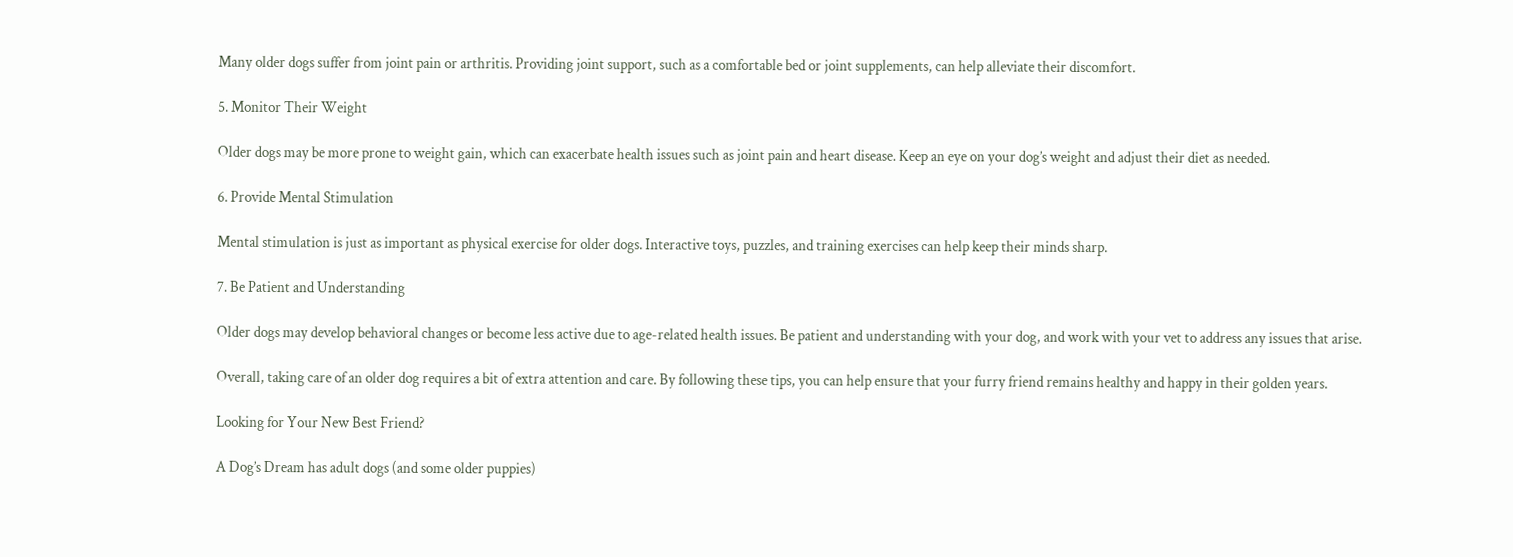Many older dogs suffer from joint pain or arthritis. Providing joint support, such as a comfortable bed or joint supplements, can help alleviate their discomfort.

5. Monitor Their Weight

Older dogs may be more prone to weight gain, which can exacerbate health issues such as joint pain and heart disease. Keep an eye on your dog’s weight and adjust their diet as needed.

6. Provide Mental Stimulation

Mental stimulation is just as important as physical exercise for older dogs. Interactive toys, puzzles, and training exercises can help keep their minds sharp.

7. Be Patient and Understanding

Older dogs may develop behavioral changes or become less active due to age-related health issues. Be patient and understanding with your dog, and work with your vet to address any issues that arise.

Overall, taking care of an older dog requires a bit of extra attention and care. By following these tips, you can help ensure that your furry friend remains healthy and happy in their golden years.

Looking for Your New Best Friend?

A Dog’s Dream has adult dogs (and some older puppies)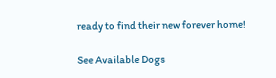ready to find their new forever home!

See Available Dogs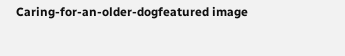Caring-for-an-older-dogfeatured image